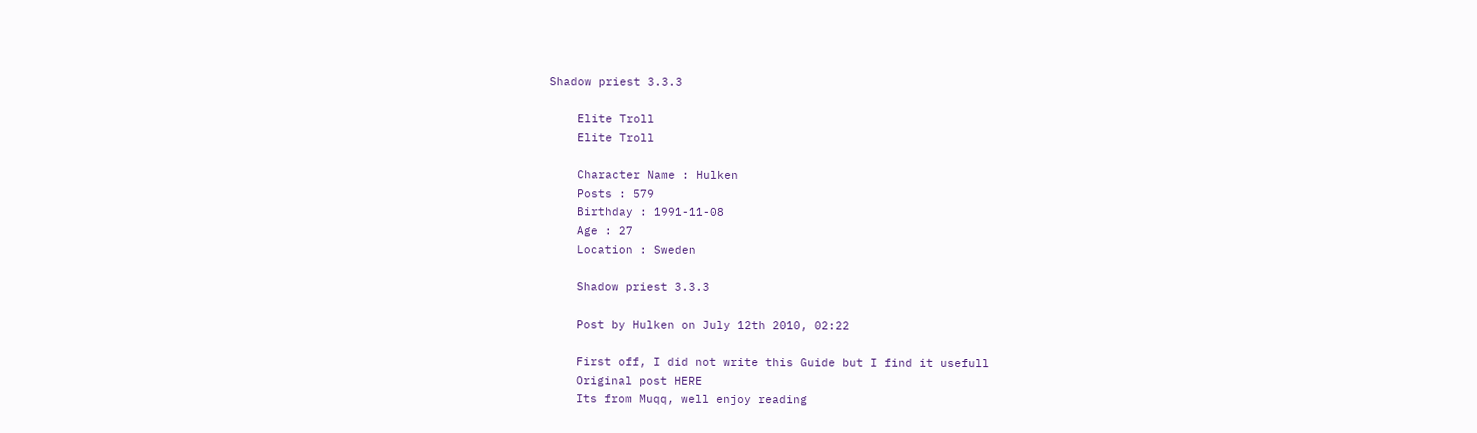Shadow priest 3.3.3

    Elite Troll
    Elite Troll

    Character Name : Hulken
    Posts : 579
    Birthday : 1991-11-08
    Age : 27
    Location : Sweden

    Shadow priest 3.3.3

    Post by Hulken on July 12th 2010, 02:22

    First off, I did not write this Guide but I find it usefull
    Original post HERE
    Its from Muqq, well enjoy reading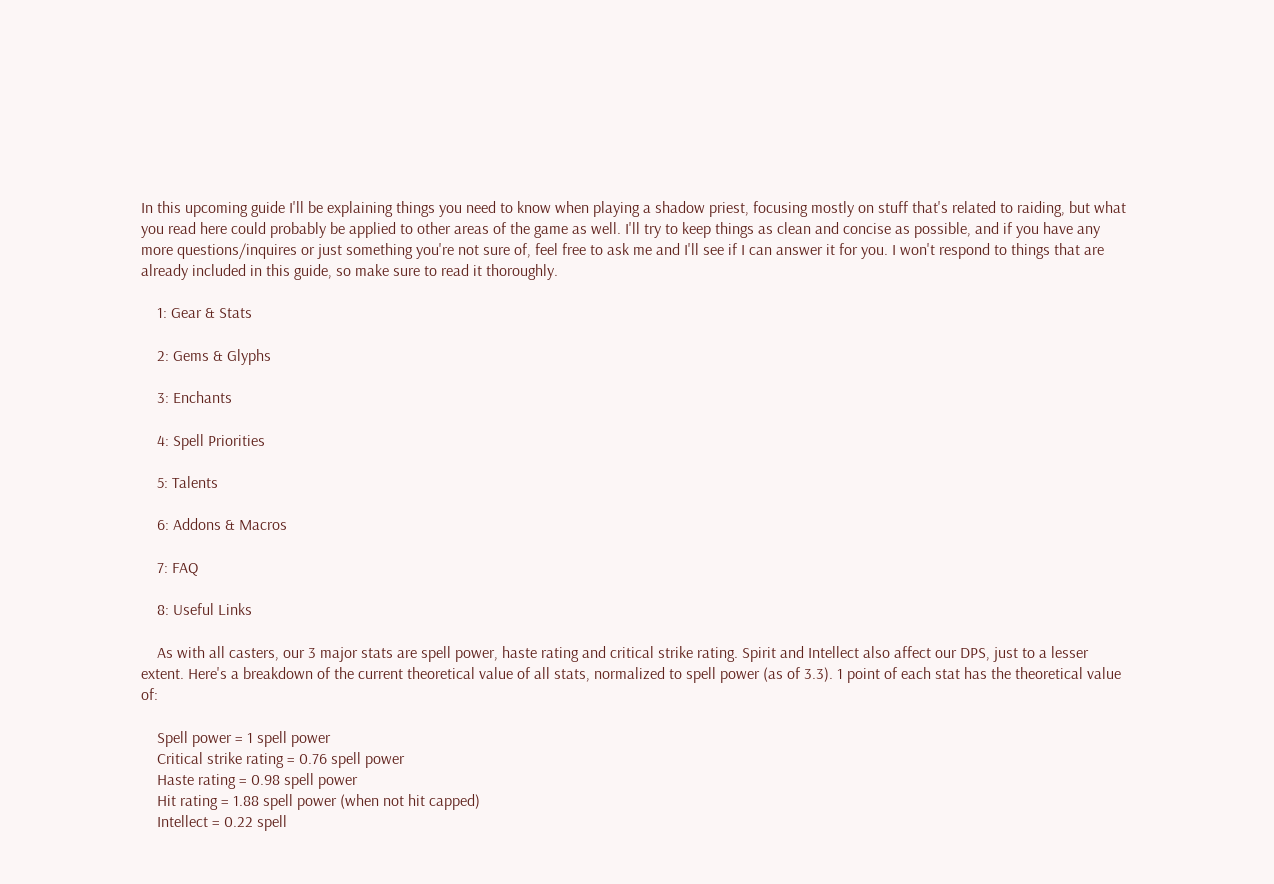In this upcoming guide I'll be explaining things you need to know when playing a shadow priest, focusing mostly on stuff that's related to raiding, but what you read here could probably be applied to other areas of the game as well. I'll try to keep things as clean and concise as possible, and if you have any more questions/inquires or just something you're not sure of, feel free to ask me and I'll see if I can answer it for you. I won't respond to things that are already included in this guide, so make sure to read it thoroughly.

    1: Gear & Stats

    2: Gems & Glyphs

    3: Enchants

    4: Spell Priorities

    5: Talents

    6: Addons & Macros

    7: FAQ

    8: Useful Links

    As with all casters, our 3 major stats are spell power, haste rating and critical strike rating. Spirit and Intellect also affect our DPS, just to a lesser extent. Here's a breakdown of the current theoretical value of all stats, normalized to spell power (as of 3.3). 1 point of each stat has the theoretical value of:

    Spell power = 1 spell power
    Critical strike rating = 0.76 spell power
    Haste rating = 0.98 spell power
    Hit rating = 1.88 spell power (when not hit capped)
    Intellect = 0.22 spell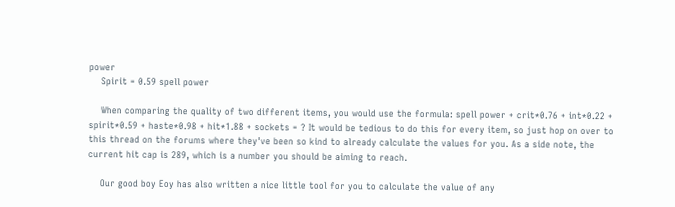power
    Spirit = 0.59 spell power

    When comparing the quality of two different items, you would use the formula: spell power + crit*0.76 + int*0.22 + spirit*0.59 + haste*0.98 + hit*1.88 + sockets = ? It would be tedious to do this for every item, so just hop on over to this thread on the forums where they've been so kind to already calculate the values for you. As a side note, the current hit cap is 289, which is a number you should be aiming to reach.

    Our good boy Eoy has also written a nice little tool for you to calculate the value of any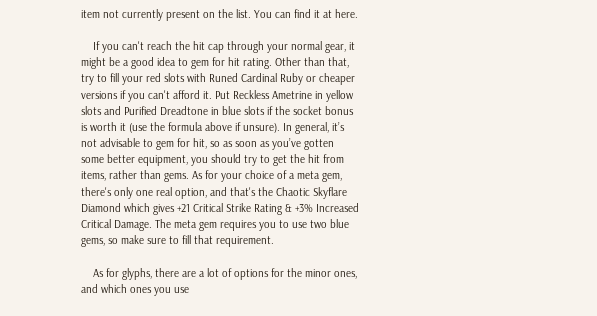item not currently present on the list. You can find it at here.

    If you can't reach the hit cap through your normal gear, it might be a good idea to gem for hit rating. Other than that, try to fill your red slots with Runed Cardinal Ruby or cheaper versions if you can't afford it. Put Reckless Ametrine in yellow slots and Purified Dreadtone in blue slots if the socket bonus is worth it (use the formula above if unsure). In general, it’s not advisable to gem for hit, so as soon as you’ve gotten some better equipment, you should try to get the hit from items, rather than gems. As for your choice of a meta gem, there's only one real option, and that's the Chaotic Skyflare Diamond which gives +21 Critical Strike Rating & +3% Increased Critical Damage. The meta gem requires you to use two blue gems, so make sure to fill that requirement.

    As for glyphs, there are a lot of options for the minor ones, and which ones you use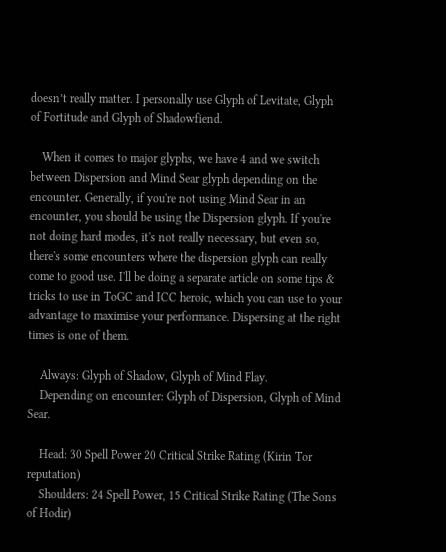doesn’t really matter. I personally use Glyph of Levitate, Glyph of Fortitude and Glyph of Shadowfiend.

    When it comes to major glyphs, we have 4 and we switch between Dispersion and Mind Sear glyph depending on the encounter. Generally, if you're not using Mind Sear in an encounter, you should be using the Dispersion glyph. If you're not doing hard modes, it's not really necessary, but even so, there's some encounters where the dispersion glyph can really come to good use. I'll be doing a separate article on some tips & tricks to use in ToGC and ICC heroic, which you can use to your advantage to maximise your performance. Dispersing at the right times is one of them.

    Always: Glyph of Shadow, Glyph of Mind Flay.
    Depending on encounter: Glyph of Dispersion, Glyph of Mind Sear.

    Head: 30 Spell Power 20 Critical Strike Rating (Kirin Tor reputation)
    Shoulders: 24 Spell Power, 15 Critical Strike Rating (The Sons of Hodir)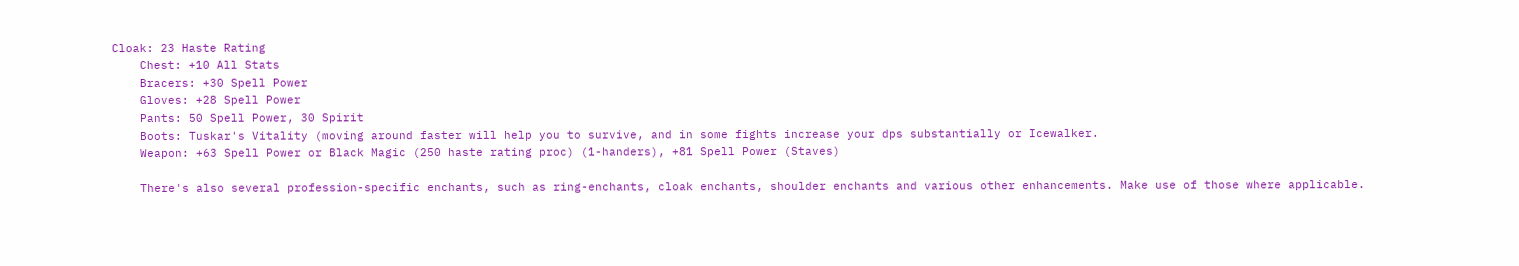Cloak: 23 Haste Rating
    Chest: +10 All Stats
    Bracers: +30 Spell Power
    Gloves: +28 Spell Power
    Pants: 50 Spell Power, 30 Spirit
    Boots: Tuskar's Vitality (moving around faster will help you to survive, and in some fights increase your dps substantially or Icewalker.
    Weapon: +63 Spell Power or Black Magic (250 haste rating proc) (1-handers), +81 Spell Power (Staves)

    There's also several profession-specific enchants, such as ring-enchants, cloak enchants, shoulder enchants and various other enhancements. Make use of those where applicable.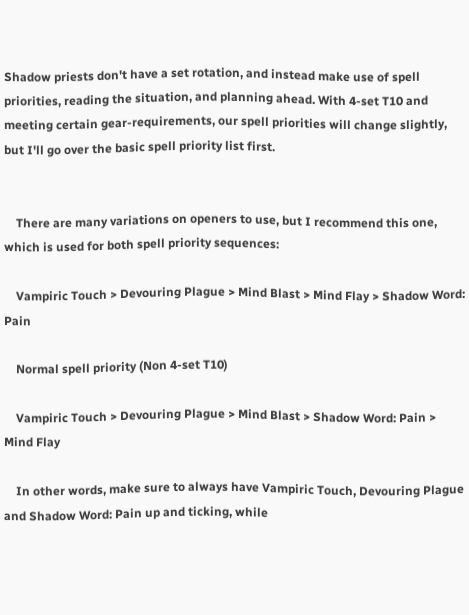Shadow priests don't have a set rotation, and instead make use of spell priorities, reading the situation, and planning ahead. With 4-set T10 and meeting certain gear-requirements, our spell priorities will change slightly, but I'll go over the basic spell priority list first.


    There are many variations on openers to use, but I recommend this one, which is used for both spell priority sequences:

    Vampiric Touch > Devouring Plague > Mind Blast > Mind Flay > Shadow Word: Pain

    Normal spell priority (Non 4-set T10)

    Vampiric Touch > Devouring Plague > Mind Blast > Shadow Word: Pain > Mind Flay

    In other words, make sure to always have Vampiric Touch, Devouring Plague and Shadow Word: Pain up and ticking, while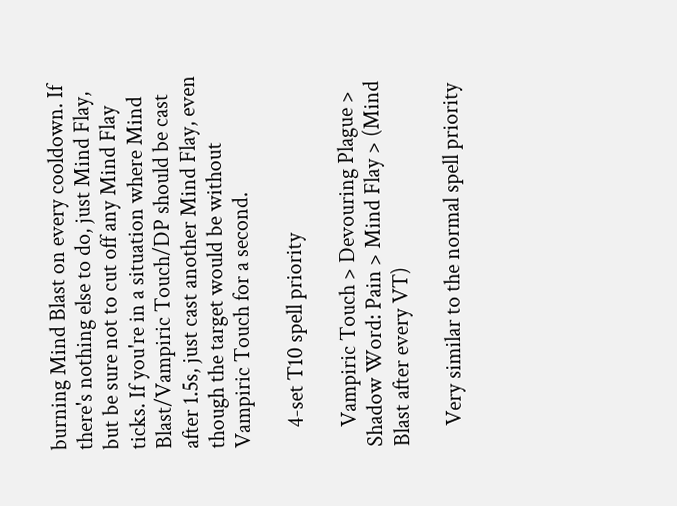burning Mind Blast on every cooldown. If there's nothing else to do, just Mind Flay, but be sure not to cut off any Mind Flay ticks. If you're in a situation where Mind Blast/Vampiric Touch/DP should be cast after 1.5s, just cast another Mind Flay, even though the target would be without Vampiric Touch for a second.

    4-set T10 spell priority

    Vampiric Touch > Devouring Plague > Shadow Word: Pain > Mind Flay > (Mind Blast after every VT)

    Very similar to the normal spell priority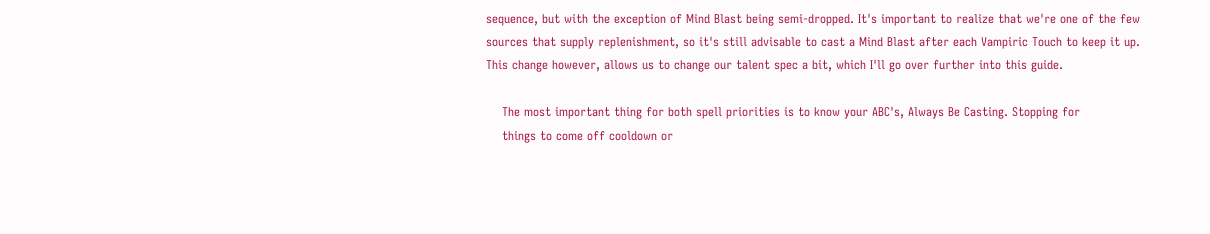sequence, but with the exception of Mind Blast being semi-dropped. It's important to realize that we're one of the few sources that supply replenishment, so it's still advisable to cast a Mind Blast after each Vampiric Touch to keep it up. This change however, allows us to change our talent spec a bit, which I'll go over further into this guide.

    The most important thing for both spell priorities is to know your ABC's, Always Be Casting. Stopping for
    things to come off cooldown or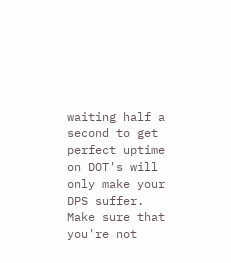waiting half a second to get perfect uptime on DOT's will only make your DPS suffer. Make sure that you're not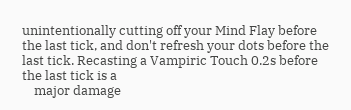unintentionally cutting off your Mind Flay before the last tick, and don't refresh your dots before the last tick. Recasting a Vampiric Touch 0.2s before the last tick is a
    major damage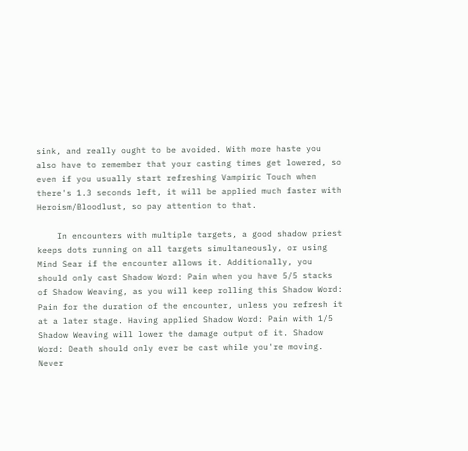sink, and really ought to be avoided. With more haste you also have to remember that your casting times get lowered, so even if you usually start refreshing Vampiric Touch when there's 1.3 seconds left, it will be applied much faster with Heroism/Bloodlust, so pay attention to that.

    In encounters with multiple targets, a good shadow priest keeps dots running on all targets simultaneously, or using Mind Sear if the encounter allows it. Additionally, you should only cast Shadow Word: Pain when you have 5/5 stacks of Shadow Weaving, as you will keep rolling this Shadow Word: Pain for the duration of the encounter, unless you refresh it at a later stage. Having applied Shadow Word: Pain with 1/5 Shadow Weaving will lower the damage output of it. Shadow Word: Death should only ever be cast while you're moving. Never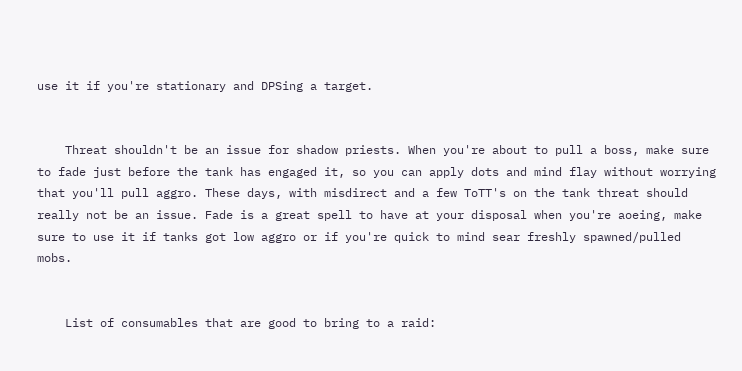use it if you're stationary and DPSing a target.


    Threat shouldn't be an issue for shadow priests. When you're about to pull a boss, make sure to fade just before the tank has engaged it, so you can apply dots and mind flay without worrying that you'll pull aggro. These days, with misdirect and a few ToTT's on the tank threat should really not be an issue. Fade is a great spell to have at your disposal when you're aoeing, make sure to use it if tanks got low aggro or if you're quick to mind sear freshly spawned/pulled mobs.


    List of consumables that are good to bring to a raid: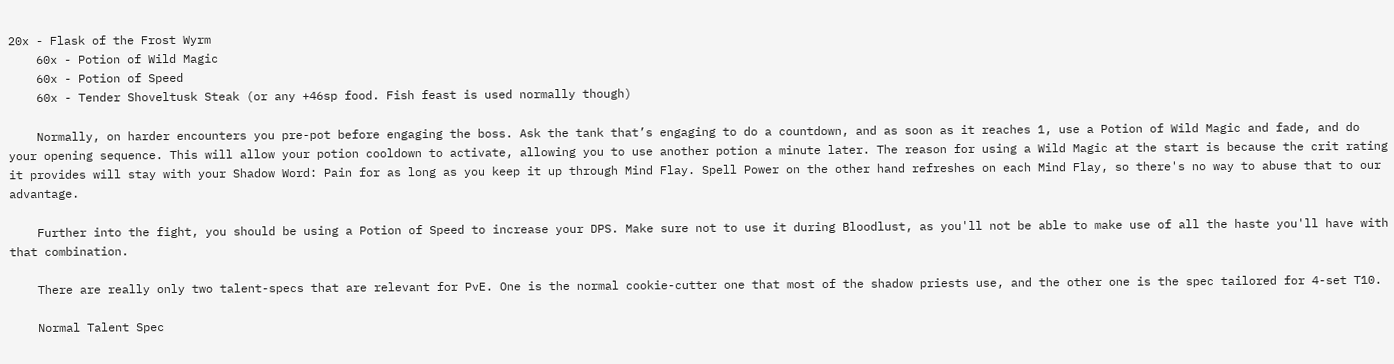20x - Flask of the Frost Wyrm
    60x - Potion of Wild Magic
    60x - Potion of Speed
    60x - Tender Shoveltusk Steak (or any +46sp food. Fish feast is used normally though)

    Normally, on harder encounters you pre-pot before engaging the boss. Ask the tank that’s engaging to do a countdown, and as soon as it reaches 1, use a Potion of Wild Magic and fade, and do your opening sequence. This will allow your potion cooldown to activate, allowing you to use another potion a minute later. The reason for using a Wild Magic at the start is because the crit rating it provides will stay with your Shadow Word: Pain for as long as you keep it up through Mind Flay. Spell Power on the other hand refreshes on each Mind Flay, so there's no way to abuse that to our advantage.

    Further into the fight, you should be using a Potion of Speed to increase your DPS. Make sure not to use it during Bloodlust, as you'll not be able to make use of all the haste you'll have with that combination.

    There are really only two talent-specs that are relevant for PvE. One is the normal cookie-cutter one that most of the shadow priests use, and the other one is the spec tailored for 4-set T10.

    Normal Talent Spec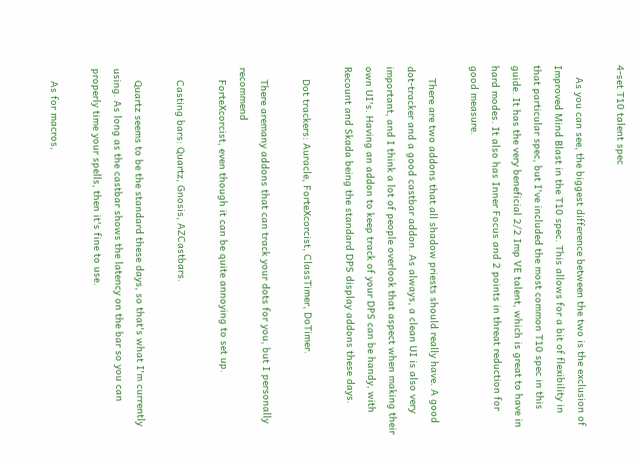4-set T10 talent spec

    As you can see, the biggest difference between the two is the exclusion of Improved Mind Blast in the T10 spec. This allows for a bit of flexibility in that particular spec, but I've included the most common T10 spec in this guide. It has the very beneficial 2/2 Imp VE talent, which is great to have in hard modes. It also has Inner Focus and 2 points in threat reduction for good measure.

    There are two addons that all shadow priests should really have. A good dot-tracker and a good castbar addon. As always, a clean UI is also very important, and I think a lot of people overlook that aspect when making their own UI's. Having an addon to keep track of your DPS can be handy, with Recount and Skada being the standard DPS display addons these days.

    Dot trackers: Auracle, ForteXcorcist, ClassTimer, DoTimer.

    There aremany addons that can track your dots for you, but I personally recommend
    ForteXcorcist, even though it can be quite annoying to set up.

    Casting bars: Quartz, Gnosis, AZCastbars.

    Quartz seems to be the standard these days, so that's what I'm currently using. As long as the castbar shows the latency on the bar so you can properly time your spells, then it's fine to use.

    As for macros,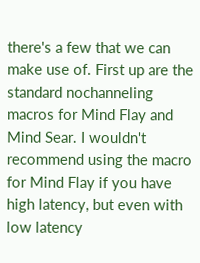there's a few that we can make use of. First up are the standard nochanneling macros for Mind Flay and Mind Sear. I wouldn't recommend using the macro for Mind Flay if you have high latency, but even with low latency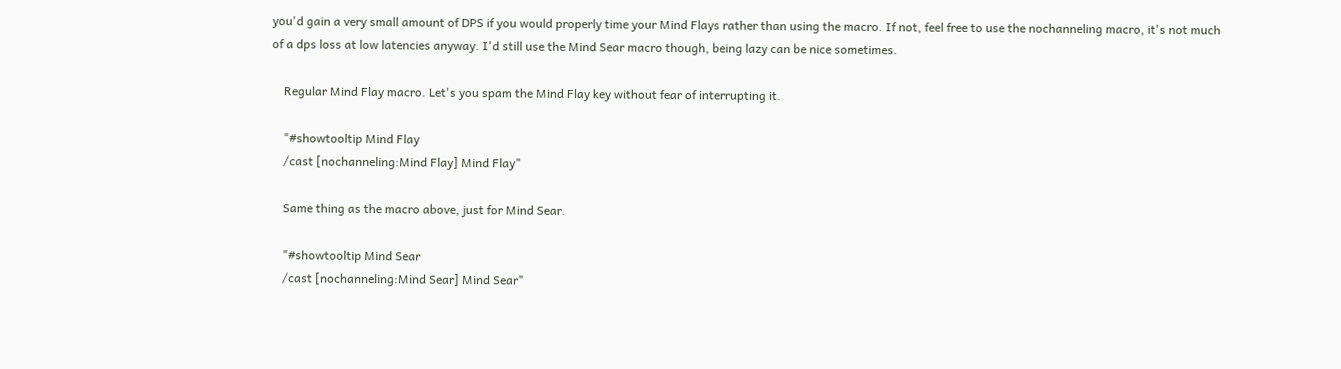you'd gain a very small amount of DPS if you would properly time your Mind Flays rather than using the macro. If not, feel free to use the nochanneling macro, it's not much of a dps loss at low latencies anyway. I'd still use the Mind Sear macro though, being lazy can be nice sometimes.

    Regular Mind Flay macro. Let's you spam the Mind Flay key without fear of interrupting it.

    "#showtooltip Mind Flay
    /cast [nochanneling:Mind Flay] Mind Flay"

    Same thing as the macro above, just for Mind Sear.

    "#showtooltip Mind Sear
    /cast [nochanneling:Mind Sear] Mind Sear"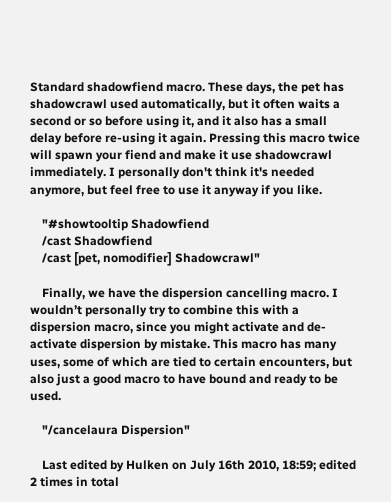Standard shadowfiend macro. These days, the pet has shadowcrawl used automatically, but it often waits a second or so before using it, and it also has a small delay before re-using it again. Pressing this macro twice will spawn your fiend and make it use shadowcrawl immediately. I personally don't think it's needed anymore, but feel free to use it anyway if you like.

    "#showtooltip Shadowfiend
    /cast Shadowfiend
    /cast [pet, nomodifier] Shadowcrawl"

    Finally, we have the dispersion cancelling macro. I wouldn’t personally try to combine this with a dispersion macro, since you might activate and de-activate dispersion by mistake. This macro has many uses, some of which are tied to certain encounters, but also just a good macro to have bound and ready to be used.

    "/cancelaura Dispersion"

    Last edited by Hulken on July 16th 2010, 18:59; edited 2 times in total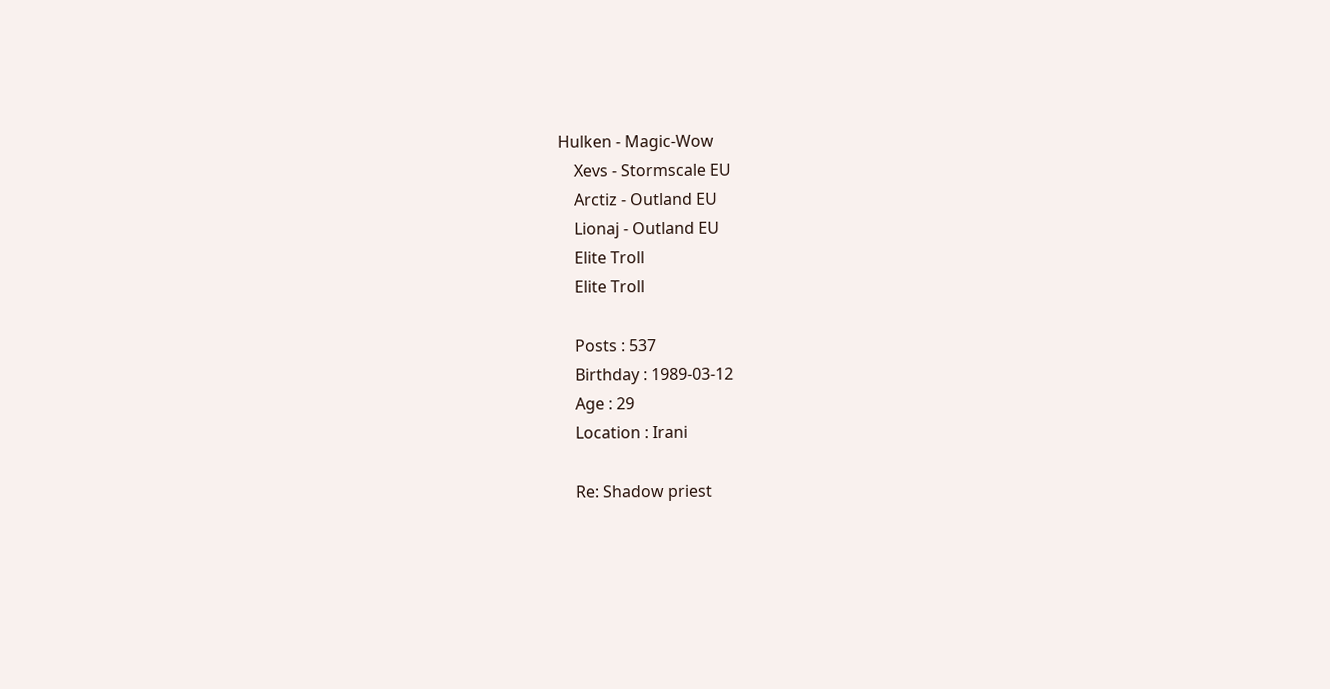Hulken - Magic-Wow
    Xevs - Stormscale EU
    Arctiz - Outland EU
    Lionaj - Outland EU
    Elite Troll
    Elite Troll

    Posts : 537
    Birthday : 1989-03-12
    Age : 29
    Location : Irani

    Re: Shadow priest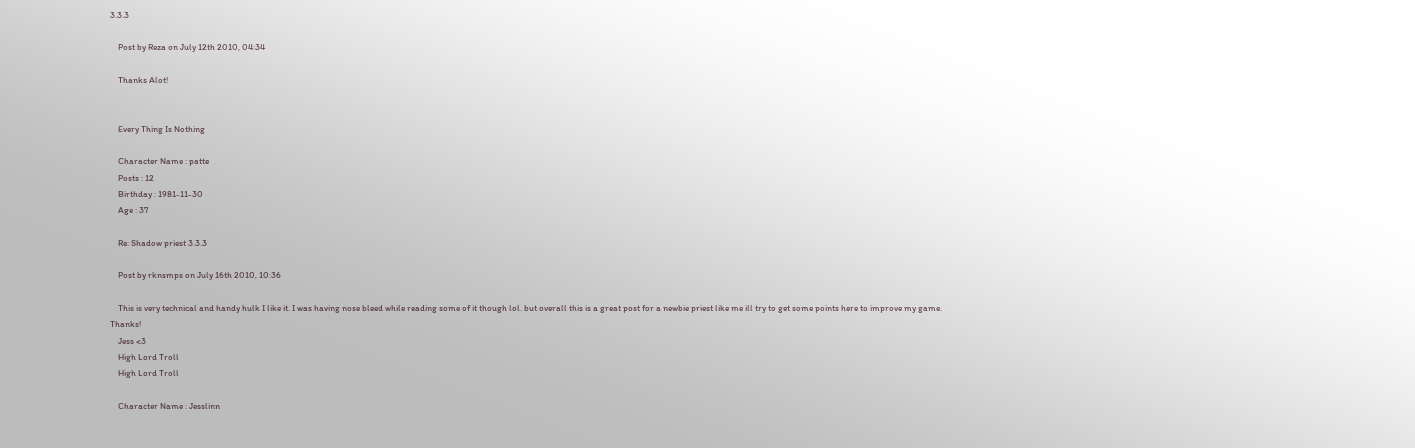3.3.3

    Post by Reza on July 12th 2010, 04:34

    Thanks Alot!


    Every Thing Is Nothing

    Character Name : patte
    Posts : 12
    Birthday : 1981-11-30
    Age : 37

    Re: Shadow priest 3.3.3

    Post by rknsmps on July 16th 2010, 10:36

    This is very technical and handy hulk I like it. I was having nose bleed while reading some of it though lol. but overall this is a great post for a newbie priest like me ill try to get some points here to improve my game. Thanks!
    Jess <3
    High Lord Troll
    High Lord Troll

    Character Name : Jesslinn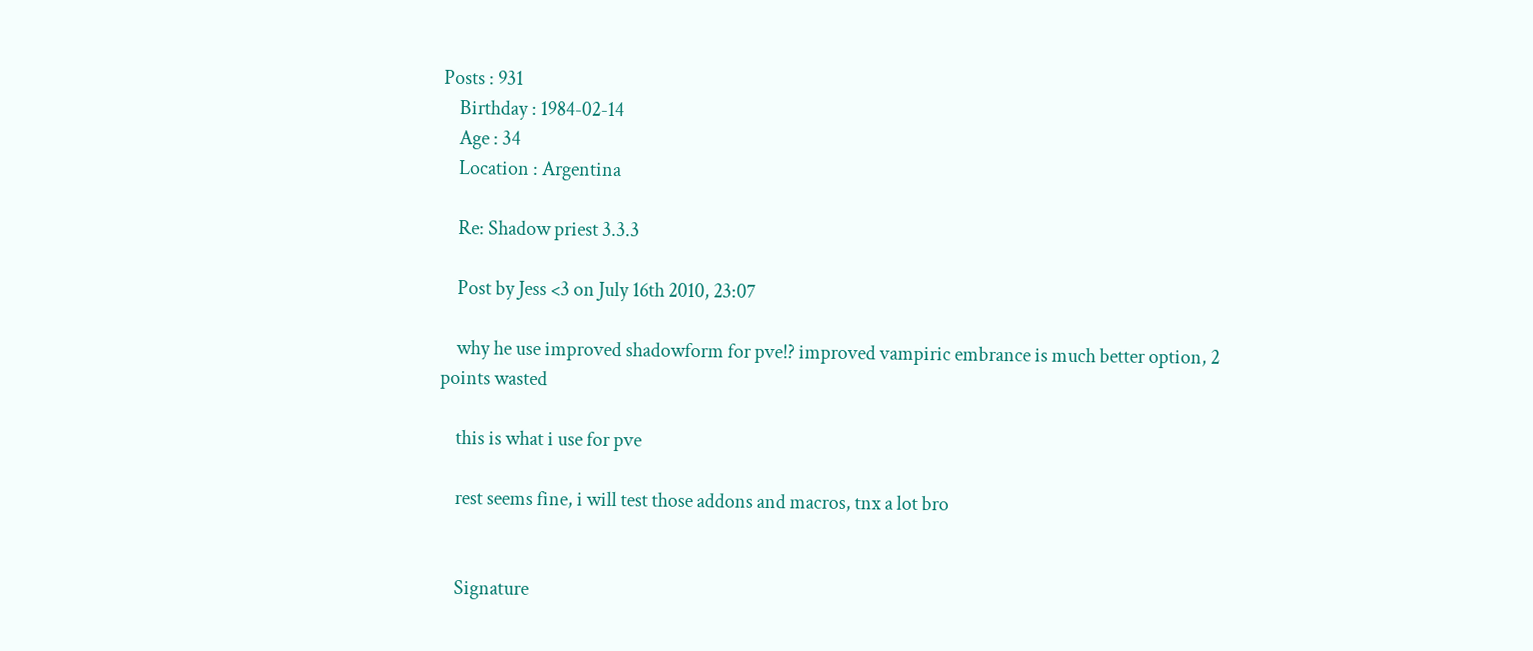Posts : 931
    Birthday : 1984-02-14
    Age : 34
    Location : Argentina

    Re: Shadow priest 3.3.3

    Post by Jess <3 on July 16th 2010, 23:07

    why he use improved shadowform for pve!? improved vampiric embrance is much better option, 2 points wasted

    this is what i use for pve

    rest seems fine, i will test those addons and macros, tnx a lot bro


    Signature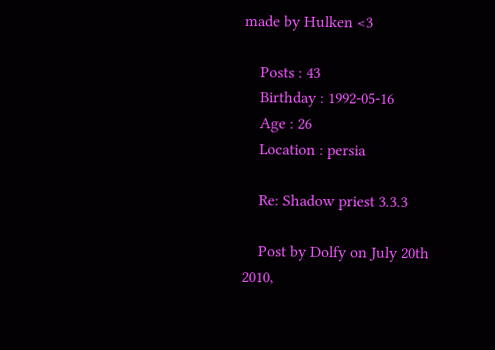made by Hulken <3

    Posts : 43
    Birthday : 1992-05-16
    Age : 26
    Location : persia

    Re: Shadow priest 3.3.3

    Post by Dolfy on July 20th 2010,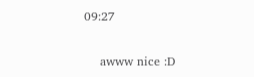09:27

    awww nice :D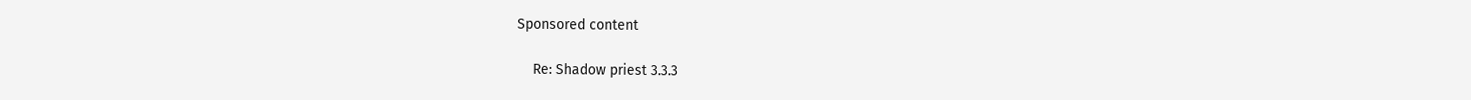Sponsored content

    Re: Shadow priest 3.3.3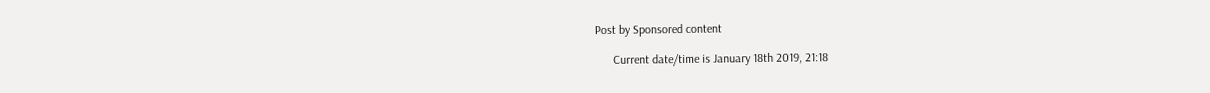Post by Sponsored content

      Current date/time is January 18th 2019, 21:18